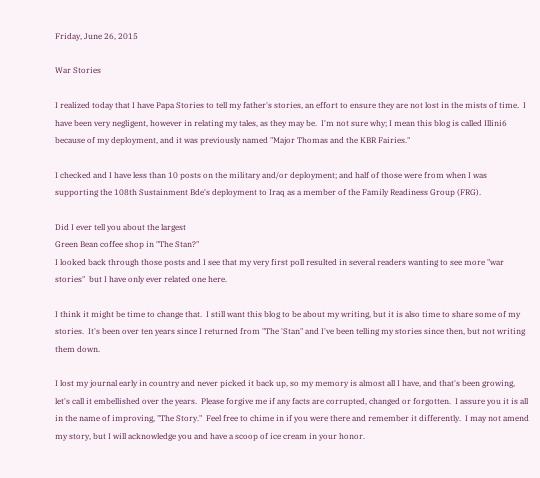Friday, June 26, 2015

War Stories

I realized today that I have Papa Stories to tell my father's stories, an effort to ensure they are not lost in the mists of time.  I have been very negligent, however in relating my tales, as they may be.  I'm not sure why; I mean this blog is called Illini6 because of my deployment, and it was previously named "Major Thomas and the KBR Fairies."

I checked and I have less than 10 posts on the military and/or deployment; and half of those were from when I was supporting the 108th Sustainment Bde's deployment to Iraq as a member of the Family Readiness Group (FRG).

Did I ever tell you about the largest
Green Bean coffee shop in "The Stan?"
I looked back through those posts and I see that my very first poll resulted in several readers wanting to see more "war stories"  but I have only ever related one here.

I think it might be time to change that.  I still want this blog to be about my writing, but it is also time to share some of my stories.  It's been over ten years since I returned from "The 'Stan" and I've been telling my stories since then, but not writing them down.

I lost my journal early in country and never picked it back up, so my memory is almost all I have, and that's been growing, let's call it embellished over the years.  Please forgive me if any facts are corrupted, changed or forgotten.  I assure you it is all in the name of improving, "The Story."  Feel free to chime in if you were there and remember it differently.  I may not amend my story, but I will acknowledge you and have a scoop of ice cream in your honor.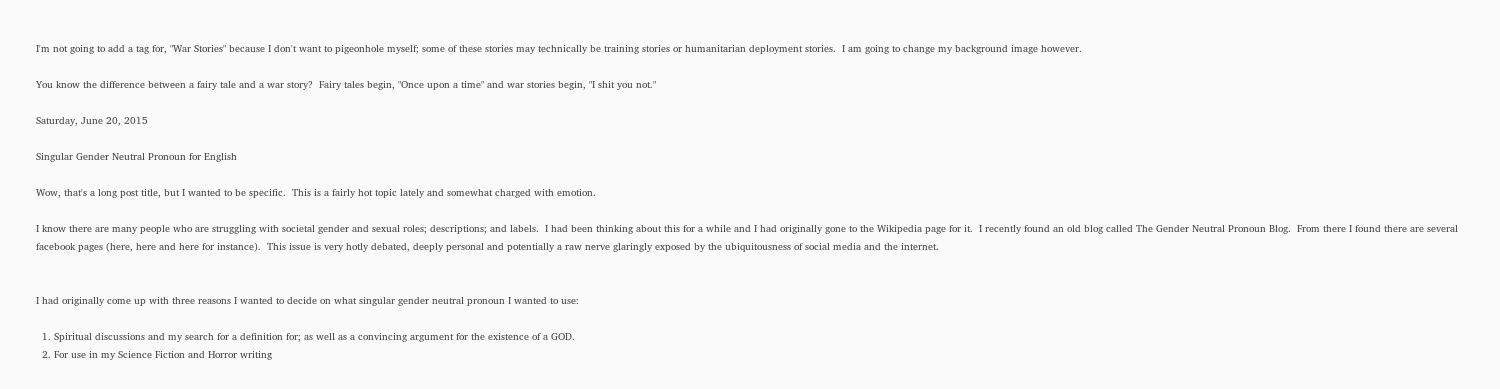I'm not going to add a tag for, "War Stories" because I don't want to pigeonhole myself; some of these stories may technically be training stories or humanitarian deployment stories.  I am going to change my background image however.

You know the difference between a fairy tale and a war story?  Fairy tales begin, "Once upon a time" and war stories begin, "I shit you not."

Saturday, June 20, 2015

Singular Gender Neutral Pronoun for English

Wow, that's a long post title, but I wanted to be specific.  This is a fairly hot topic lately and somewhat charged with emotion.

I know there are many people who are struggling with societal gender and sexual roles; descriptions; and labels.  I had been thinking about this for a while and I had originally gone to the Wikipedia page for it.  I recently found an old blog called The Gender Neutral Pronoun Blog.  From there I found there are several facebook pages (here, here and here for instance).  This issue is very hotly debated, deeply personal and potentially a raw nerve glaringly exposed by the ubiquitousness of social media and the internet.


I had originally come up with three reasons I wanted to decide on what singular gender neutral pronoun I wanted to use:

  1. Spiritual discussions and my search for a definition for; as well as a convincing argument for the existence of a GOD.
  2. For use in my Science Fiction and Horror writing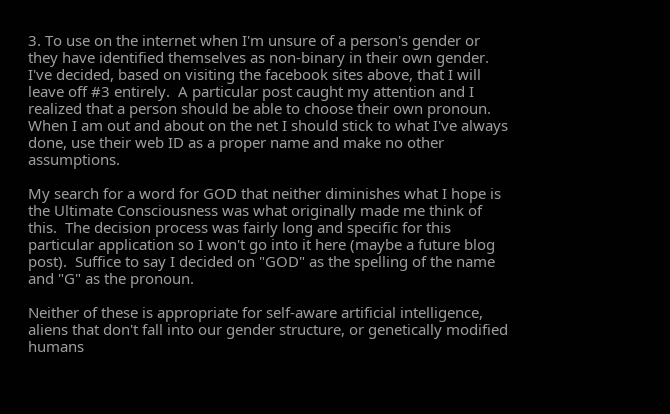3. To use on the internet when I'm unsure of a person's gender or they have identified themselves as non-binary in their own gender.
I've decided, based on visiting the facebook sites above, that I will leave off #3 entirely.  A particular post caught my attention and I realized that a person should be able to choose their own pronoun.  When I am out and about on the net I should stick to what I've always done, use their web ID as a proper name and make no other assumptions.

My search for a word for GOD that neither diminishes what I hope is the Ultimate Consciousness was what originally made me think of this.  The decision process was fairly long and specific for this particular application so I won't go into it here (maybe a future blog post).  Suffice to say I decided on "GOD" as the spelling of the name and "G" as the pronoun.

Neither of these is appropriate for self-aware artificial intelligence, aliens that don't fall into our gender structure, or genetically modified humans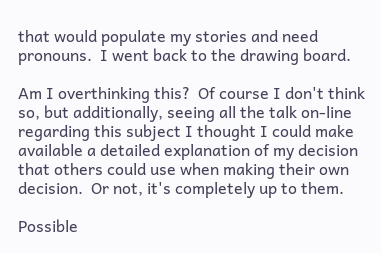that would populate my stories and need pronouns.  I went back to the drawing board.

Am I overthinking this?  Of course I don't think so, but additionally, seeing all the talk on-line regarding this subject I thought I could make available a detailed explanation of my decision that others could use when making their own decision.  Or not, it's completely up to them.

Possible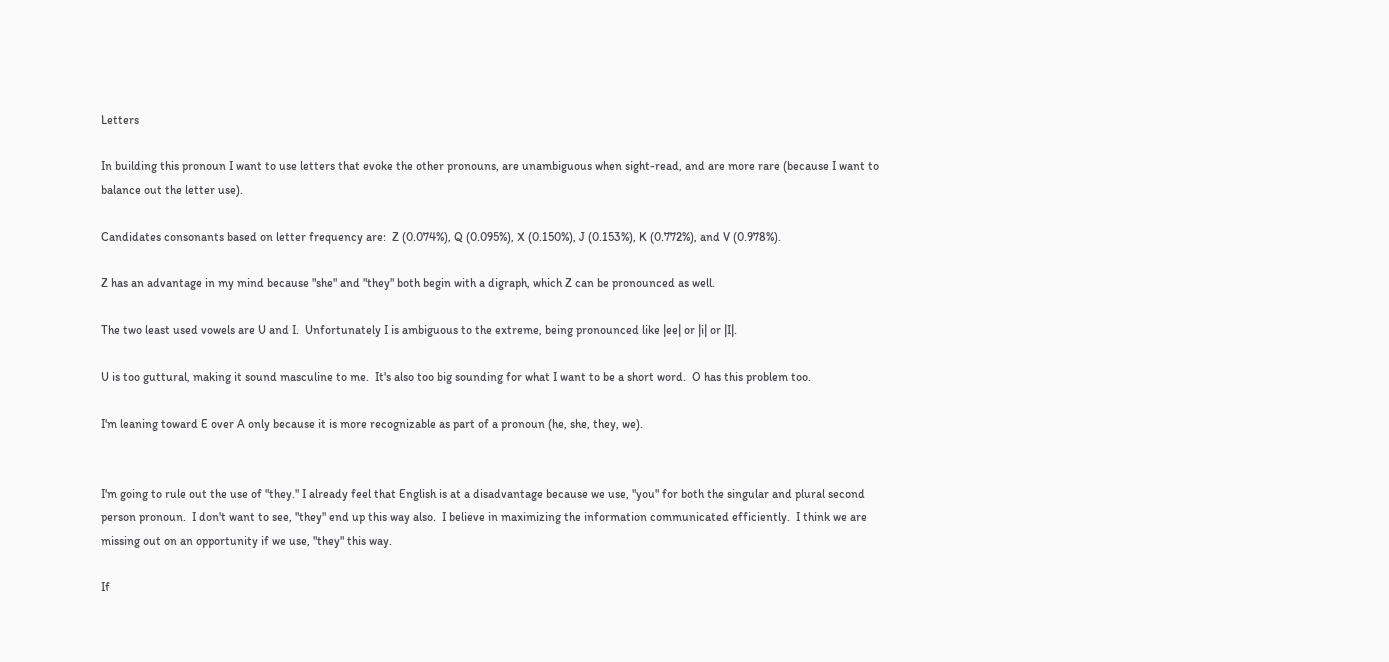Letters

In building this pronoun I want to use letters that evoke the other pronouns, are unambiguous when sight-read, and are more rare (because I want to balance out the letter use).

Candidates consonants based on letter frequency are:  Z (0.074%), Q (0.095%), X (0.150%), J (0.153%), K (0.772%), and V (0.978%).

Z has an advantage in my mind because "she" and "they" both begin with a digraph, which Z can be pronounced as well.

The two least used vowels are U and I.  Unfortunately I is ambiguous to the extreme, being pronounced like |ee| or |i| or |I|.

U is too guttural, making it sound masculine to me.  It's also too big sounding for what I want to be a short word.  O has this problem too.

I'm leaning toward E over A only because it is more recognizable as part of a pronoun (he, she, they, we).


I'm going to rule out the use of "they." I already feel that English is at a disadvantage because we use, "you" for both the singular and plural second person pronoun.  I don't want to see, "they" end up this way also.  I believe in maximizing the information communicated efficiently.  I think we are missing out on an opportunity if we use, "they" this way.

If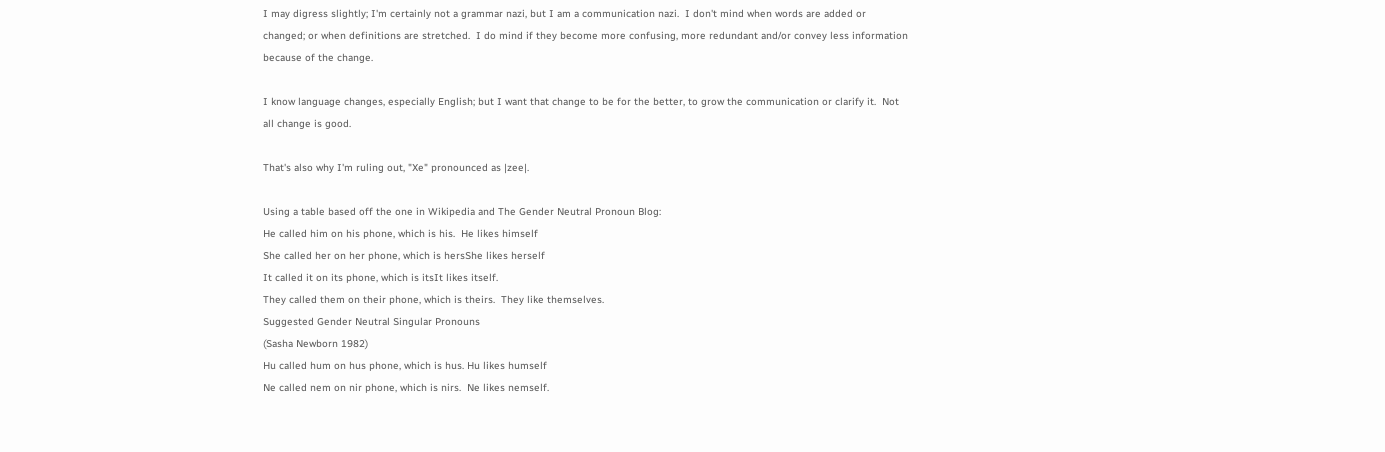I may digress slightly; I'm certainly not a grammar nazi, but I am a communication nazi.  I don't mind when words are added or changed; or when definitions are stretched.  I do mind if they become more confusing, more redundant and/or convey less information because of the change.

I know language changes, especially English; but I want that change to be for the better, to grow the communication or clarify it.  Not all change is good.

That's also why I'm ruling out, "Xe" pronounced as |zee|.

Using a table based off the one in Wikipedia and The Gender Neutral Pronoun Blog:
He called him on his phone, which is his.  He likes himself
She called her on her phone, which is hersShe likes herself
It called it on its phone, which is itsIt likes itself.
They called them on their phone, which is theirs.  They like themselves.
Suggested Gender Neutral Singular Pronouns
(Sasha Newborn 1982)
Hu called hum on hus phone, which is hus. Hu likes humself
Ne called nem on nir phone, which is nirs.  Ne likes nemself.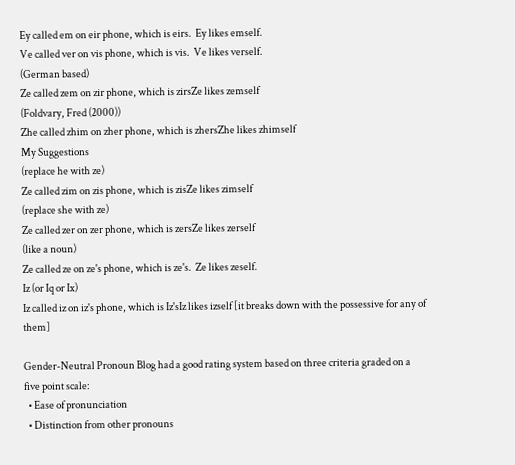Ey called em on eir phone, which is eirs.  Ey likes emself.
Ve called ver on vis phone, which is vis.  Ve likes verself.
(German based)
Ze called zem on zir phone, which is zirsZe likes zemself
(Foldvary, Fred (2000))
Zhe called zhim on zher phone, which is zhersZhe likes zhimself
My Suggestions
(replace he with ze)
Ze called zim on zis phone, which is zisZe likes zimself
(replace she with ze)
Ze called zer on zer phone, which is zersZe likes zerself
(like a noun)
Ze called ze on ze's phone, which is ze's.  Ze likes zeself.
Iz (or Iq or Ix)
Iz called iz on iz's phone, which is Iz'sIz likes izself [it breaks down with the possessive for any of them]

Gender-Neutral Pronoun Blog had a good rating system based on three criteria graded on a five point scale:
  • Ease of pronunciation
  • Distinction from other pronouns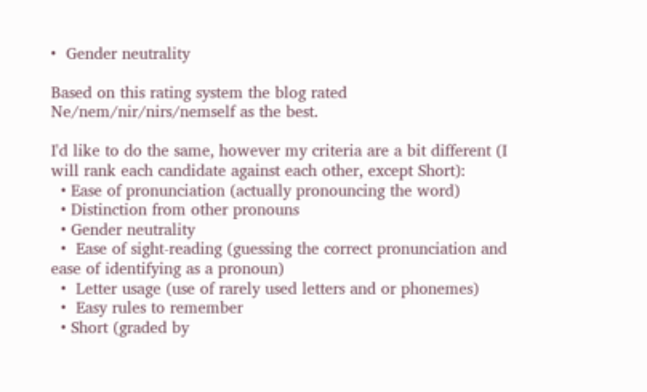•  Gender neutrality

Based on this rating system the blog rated Ne/nem/nir/nirs/nemself as the best.

I'd like to do the same, however my criteria are a bit different (I will rank each candidate against each other, except Short):
  • Ease of pronunciation (actually pronouncing the word)
  • Distinction from other pronouns
  • Gender neutrality
  •  Ease of sight-reading (guessing the correct pronunciation and ease of identifying as a pronoun)
  •  Letter usage (use of rarely used letters and or phonemes)
  •  Easy rules to remember
  • Short (graded by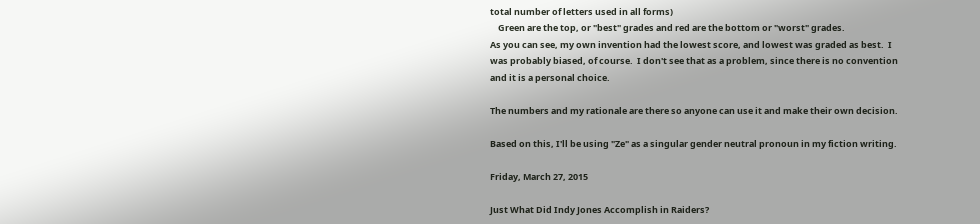total number of letters used in all forms)
    Green are the top, or "best" grades and red are the bottom or "worst" grades.
As you can see, my own invention had the lowest score, and lowest was graded as best.  I was probably biased, of course.  I don't see that as a problem, since there is no convention and it is a personal choice.

The numbers and my rationale are there so anyone can use it and make their own decision.

Based on this, I'll be using "Ze" as a singular gender neutral pronoun in my fiction writing.

Friday, March 27, 2015

Just What Did Indy Jones Accomplish in Raiders?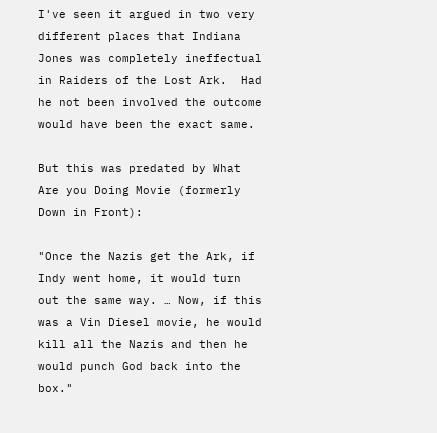I've seen it argued in two very different places that Indiana Jones was completely ineffectual in Raiders of the Lost Ark.  Had he not been involved the outcome would have been the exact same.

But this was predated by What Are you Doing Movie (formerly Down in Front):

"Once the Nazis get the Ark, if Indy went home, it would turn out the same way. … Now, if this was a Vin Diesel movie, he would kill all the Nazis and then he would punch God back into the box."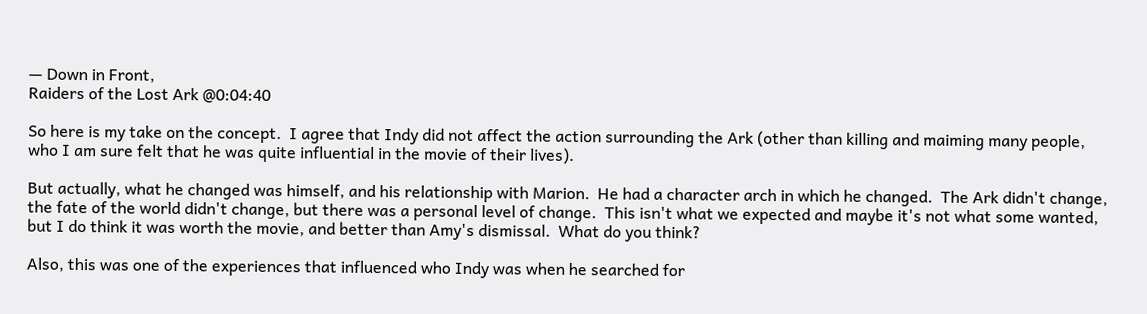— Down in Front,
Raiders of the Lost Ark @0:04:40

So here is my take on the concept.  I agree that Indy did not affect the action surrounding the Ark (other than killing and maiming many people, who I am sure felt that he was quite influential in the movie of their lives).

But actually, what he changed was himself, and his relationship with Marion.  He had a character arch in which he changed.  The Ark didn't change, the fate of the world didn't change, but there was a personal level of change.  This isn't what we expected and maybe it's not what some wanted, but I do think it was worth the movie, and better than Amy's dismissal.  What do you think?

Also, this was one of the experiences that influenced who Indy was when he searched for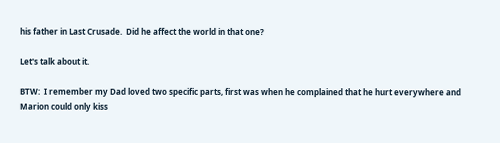his father in Last Crusade.  Did he affect the world in that one?

Let's talk about it.

BTW:  I remember my Dad loved two specific parts, first was when he complained that he hurt everywhere and Marion could only kiss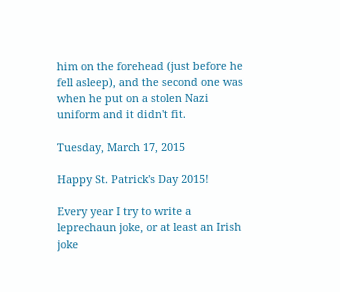him on the forehead (just before he fell asleep), and the second one was when he put on a stolen Nazi uniform and it didn't fit.

Tuesday, March 17, 2015

Happy St. Patrick's Day 2015!

Every year I try to write a leprechaun joke, or at least an Irish joke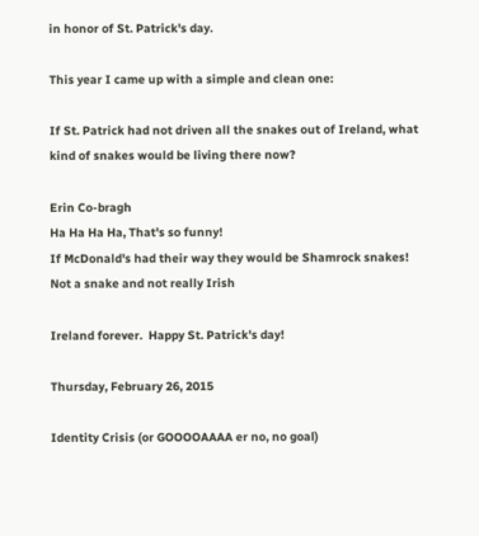in honor of St. Patrick's day.

This year I came up with a simple and clean one:

If St. Patrick had not driven all the snakes out of Ireland, what kind of snakes would be living there now?

Erin Co-bragh
Ha Ha Ha Ha, That's so funny!
If McDonald's had their way they would be Shamrock snakes!
Not a snake and not really Irish

Ireland forever.  Happy St. Patrick's day!

Thursday, February 26, 2015

Identity Crisis (or GOOOOAAAA er no, no goal)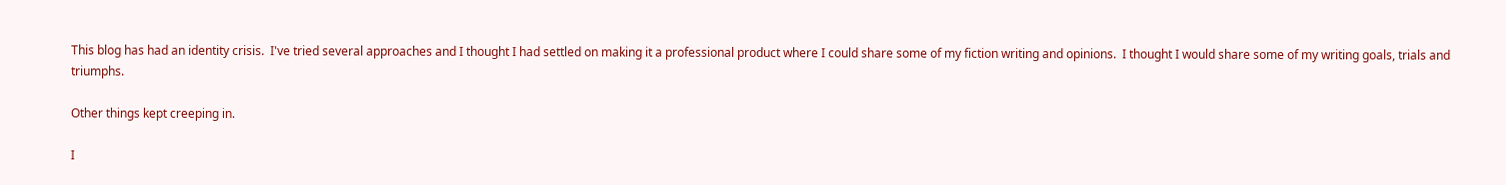This blog has had an identity crisis.  I've tried several approaches and I thought I had settled on making it a professional product where I could share some of my fiction writing and opinions.  I thought I would share some of my writing goals, trials and triumphs.

Other things kept creeping in.

I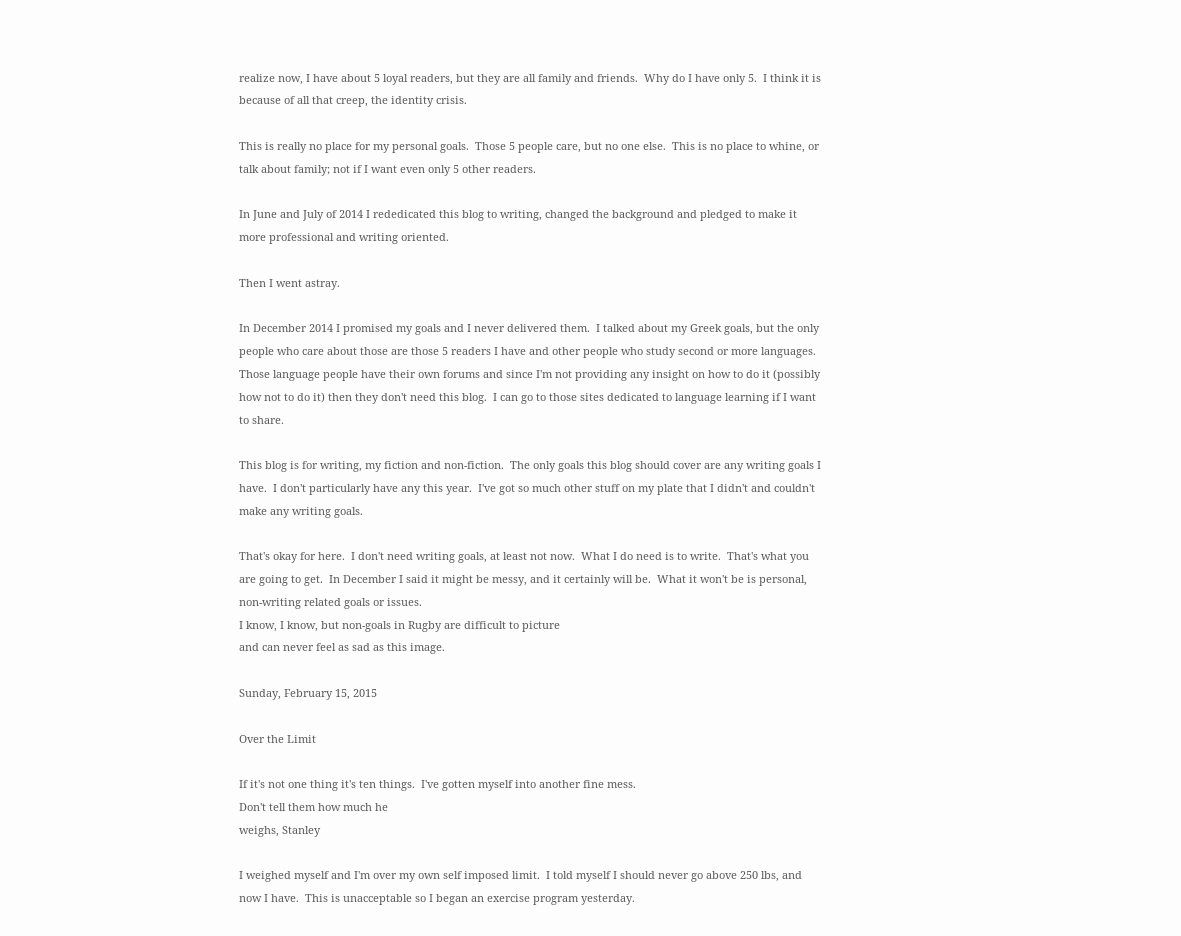realize now, I have about 5 loyal readers, but they are all family and friends.  Why do I have only 5.  I think it is because of all that creep, the identity crisis.

This is really no place for my personal goals.  Those 5 people care, but no one else.  This is no place to whine, or talk about family; not if I want even only 5 other readers.

In June and July of 2014 I rededicated this blog to writing, changed the background and pledged to make it more professional and writing oriented.

Then I went astray.

In December 2014 I promised my goals and I never delivered them.  I talked about my Greek goals, but the only people who care about those are those 5 readers I have and other people who study second or more languages.  Those language people have their own forums and since I'm not providing any insight on how to do it (possibly how not to do it) then they don't need this blog.  I can go to those sites dedicated to language learning if I want to share.

This blog is for writing, my fiction and non-fiction.  The only goals this blog should cover are any writing goals I have.  I don't particularly have any this year.  I've got so much other stuff on my plate that I didn't and couldn't make any writing goals.

That's okay for here.  I don't need writing goals, at least not now.  What I do need is to write.  That's what you are going to get.  In December I said it might be messy, and it certainly will be.  What it won't be is personal, non-writing related goals or issues.
I know, I know, but non-goals in Rugby are difficult to picture
and can never feel as sad as this image.

Sunday, February 15, 2015

Over the Limit

If it's not one thing it's ten things.  I've gotten myself into another fine mess.
Don't tell them how much he
weighs, Stanley

I weighed myself and I'm over my own self imposed limit.  I told myself I should never go above 250 lbs, and now I have.  This is unacceptable so I began an exercise program yesterday.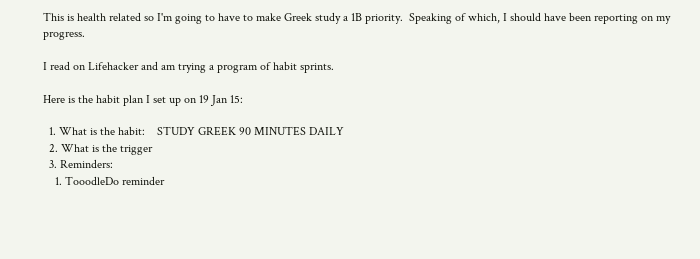This is health related so I'm going to have to make Greek study a 1B priority.  Speaking of which, I should have been reporting on my progress.

I read on Lifehacker and am trying a program of habit sprints.

Here is the habit plan I set up on 19 Jan 15:

  1. What is the habit:    STUDY GREEK 90 MINUTES DAILY
  2. What is the trigger
  3. Reminders:
    1. TooodleDo reminder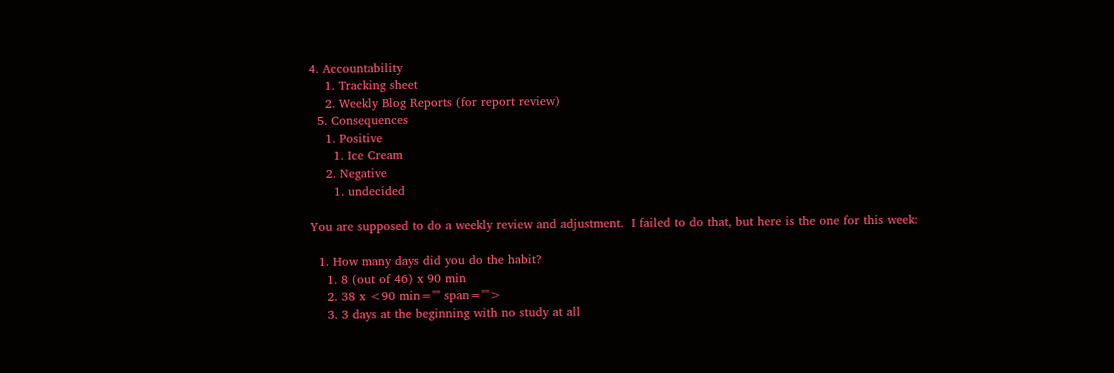4. Accountability
    1. Tracking sheet
    2. Weekly Blog Reports (for report review)
  5. Consequences
    1. Positive
      1. Ice Cream
    2. Negative
      1. undecided

You are supposed to do a weekly review and adjustment.  I failed to do that, but here is the one for this week:

  1. How many days did you do the habit?
    1. 8 (out of 46) x 90 min
    2. 38 x <90 min="" span="">
    3. 3 days at the beginning with no study at all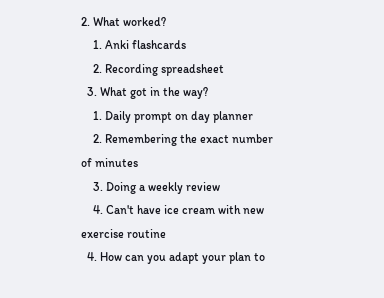2. What worked?
    1. Anki flashcards
    2. Recording spreadsheet
  3. What got in the way?
    1. Daily prompt on day planner
    2. Remembering the exact number of minutes
    3. Doing a weekly review
    4. Can't have ice cream with new exercise routine
  4. How can you adapt your plan to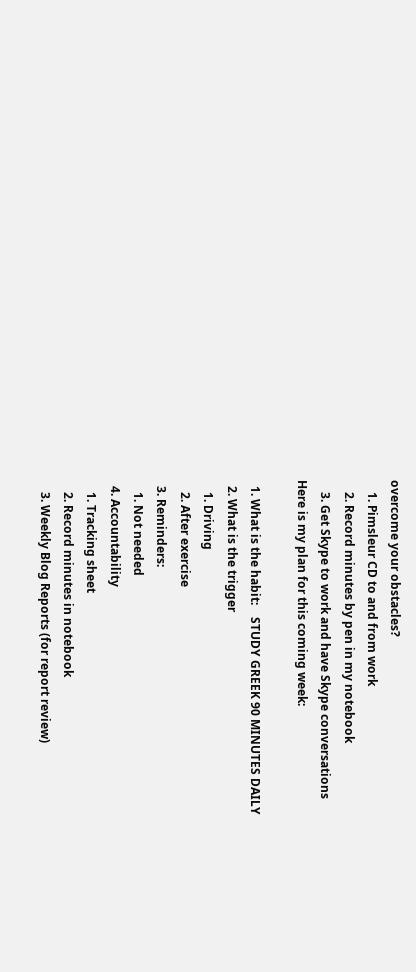overcome your obstacles?
    1. Pimsleur CD to and from work
    2. Record minutes by pen in my notebook
    3. Get Skype to work and have Skype conversations
Here is my plan for this coming week:

  1. What is the habit:    STUDY GREEK 90 MINUTES DAILY
  2. What is the trigger
    1. Driving
    2. After exercise
  3. Reminders:
    1. Not needed
  4. Accountability
    1. Tracking sheet
    2. Record minutes in notebook
    3. Weekly Blog Reports (for report review)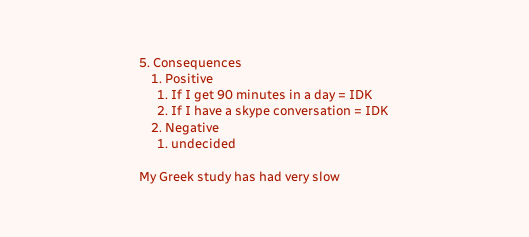5. Consequences
    1. Positive
      1. If I get 90 minutes in a day = IDK
      2. If I have a skype conversation = IDK
    2. Negative
      1. undecided

My Greek study has had very slow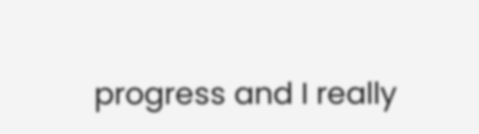progress and I really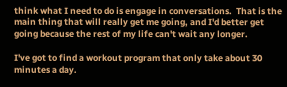think what I need to do is engage in conversations.  That is the main thing that will really get me going, and I'd better get going because the rest of my life can't wait any longer.

I've got to find a workout program that only take about 30 minutes a day.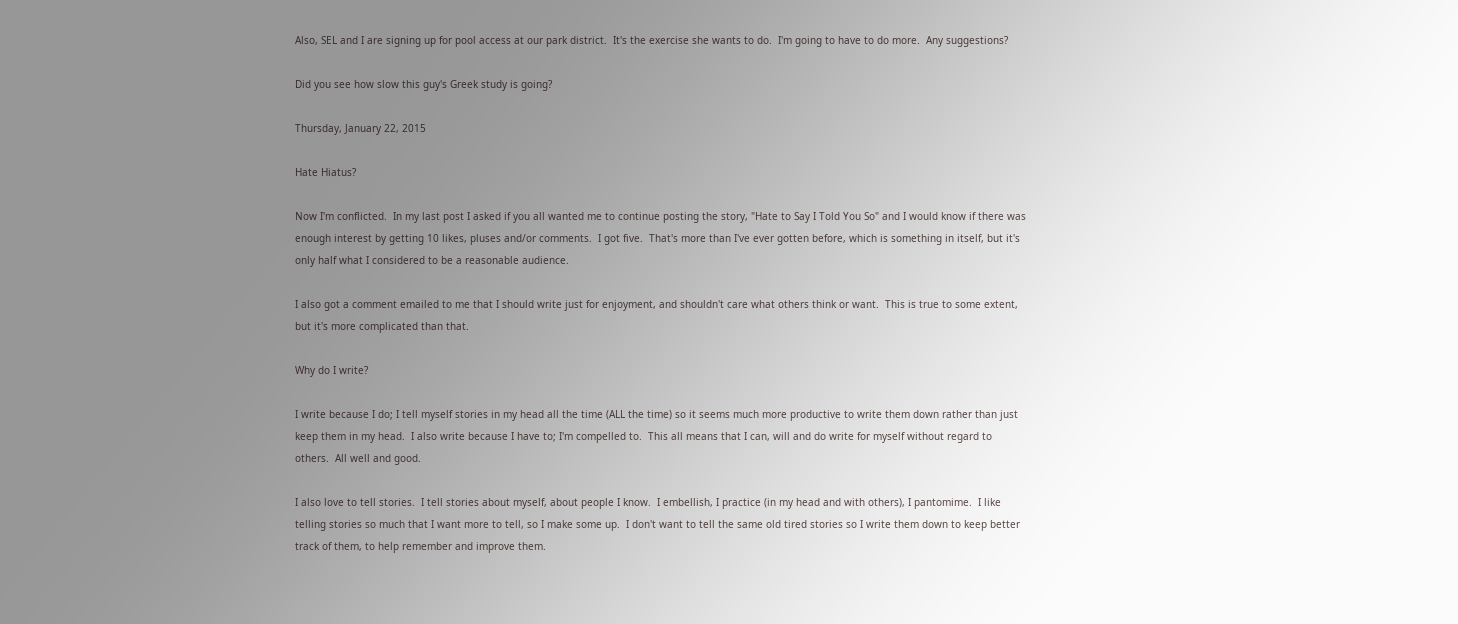Also, SEL and I are signing up for pool access at our park district.  It's the exercise she wants to do.  I'm going to have to do more.  Any suggestions?

Did you see how slow this guy's Greek study is going?

Thursday, January 22, 2015

Hate Hiatus?

Now I'm conflicted.  In my last post I asked if you all wanted me to continue posting the story, "Hate to Say I Told You So" and I would know if there was enough interest by getting 10 likes, pluses and/or comments.  I got five.  That's more than I've ever gotten before, which is something in itself, but it's only half what I considered to be a reasonable audience.

I also got a comment emailed to me that I should write just for enjoyment, and shouldn't care what others think or want.  This is true to some extent, but it's more complicated than that.

Why do I write?

I write because I do; I tell myself stories in my head all the time (ALL the time) so it seems much more productive to write them down rather than just keep them in my head.  I also write because I have to; I'm compelled to.  This all means that I can, will and do write for myself without regard to others.  All well and good.

I also love to tell stories.  I tell stories about myself, about people I know.  I embellish, I practice (in my head and with others), I pantomime.  I like telling stories so much that I want more to tell, so I make some up.  I don't want to tell the same old tired stories so I write them down to keep better track of them, to help remember and improve them.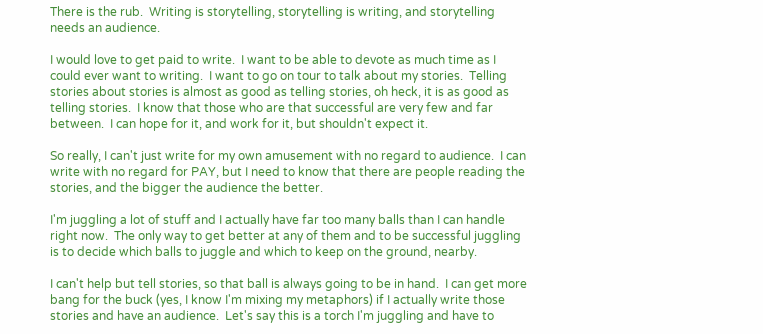There is the rub.  Writing is storytelling, storytelling is writing, and storytelling needs an audience.

I would love to get paid to write.  I want to be able to devote as much time as I could ever want to writing.  I want to go on tour to talk about my stories.  Telling stories about stories is almost as good as telling stories, oh heck, it is as good as telling stories.  I know that those who are that successful are very few and far between.  I can hope for it, and work for it, but shouldn't expect it.

So really, I can't just write for my own amusement with no regard to audience.  I can write with no regard for PAY, but I need to know that there are people reading the stories, and the bigger the audience the better.

I'm juggling a lot of stuff and I actually have far too many balls than I can handle right now.  The only way to get better at any of them and to be successful juggling is to decide which balls to juggle and which to keep on the ground, nearby.

I can't help but tell stories, so that ball is always going to be in hand.  I can get more bang for the buck (yes, I know I'm mixing my metaphors) if I actually write those stories and have an audience.  Let's say this is a torch I'm juggling and have to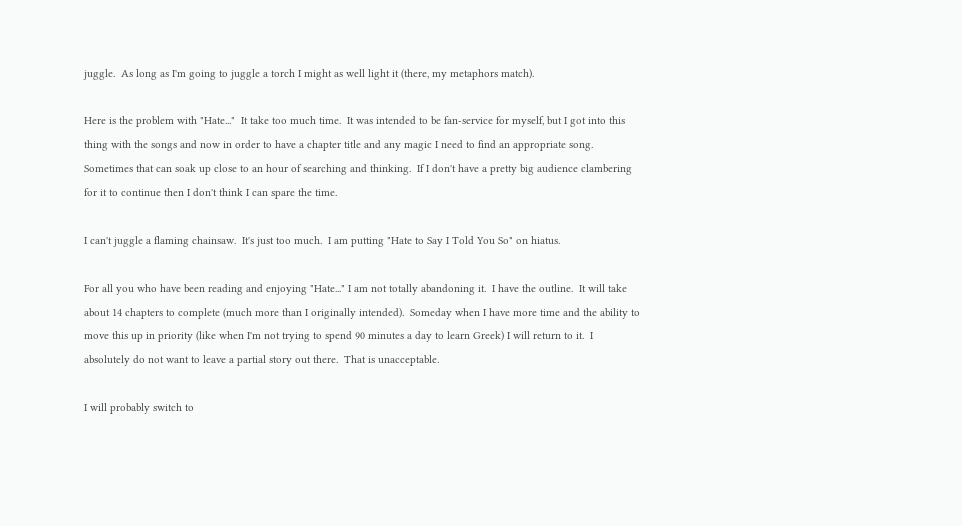juggle.  As long as I'm going to juggle a torch I might as well light it (there, my metaphors match).

Here is the problem with "Hate..."  It take too much time.  It was intended to be fan-service for myself, but I got into this thing with the songs and now in order to have a chapter title and any magic I need to find an appropriate song.  Sometimes that can soak up close to an hour of searching and thinking.  If I don't have a pretty big audience clambering for it to continue then I don't think I can spare the time.

I can't juggle a flaming chainsaw.  It's just too much.  I am putting "Hate to Say I Told You So" on hiatus.

For all you who have been reading and enjoying "Hate..." I am not totally abandoning it.  I have the outline.  It will take about 14 chapters to complete (much more than I originally intended).  Someday when I have more time and the ability to move this up in priority (like when I'm not trying to spend 90 minutes a day to learn Greek) I will return to it.  I absolutely do not want to leave a partial story out there.  That is unacceptable.

I will probably switch to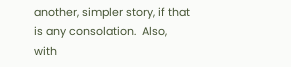another, simpler story, if that is any consolation.  Also, with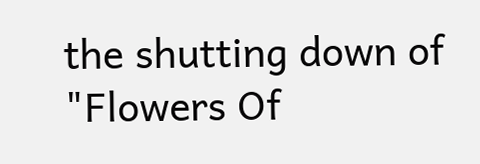the shutting down of "Flowers Of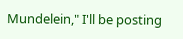Mundelein," I'll be posting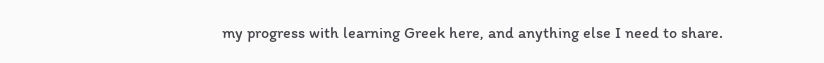my progress with learning Greek here, and anything else I need to share.